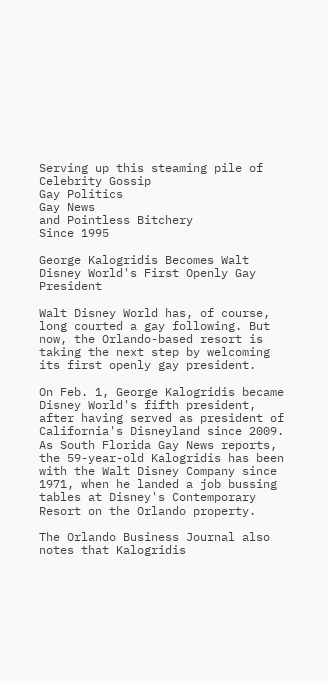Serving up this steaming pile of
Celebrity Gossip
Gay Politics
Gay News
and Pointless Bitchery
Since 1995

George Kalogridis Becomes Walt Disney World's First Openly Gay President

Walt Disney World has, of course, long courted a gay following. But now, the Orlando-based resort is taking the next step by welcoming its first openly gay president.

On Feb. 1, George Kalogridis became Disney World's fifth president, after having served as president of California's Disneyland since 2009. As South Florida Gay News reports, the 59-year-old Kalogridis has been with the Walt Disney Company since 1971, when he landed a job bussing tables at Disney's Contemporary Resort on the Orlando property.

The Orlando Business Journal also notes that Kalogridis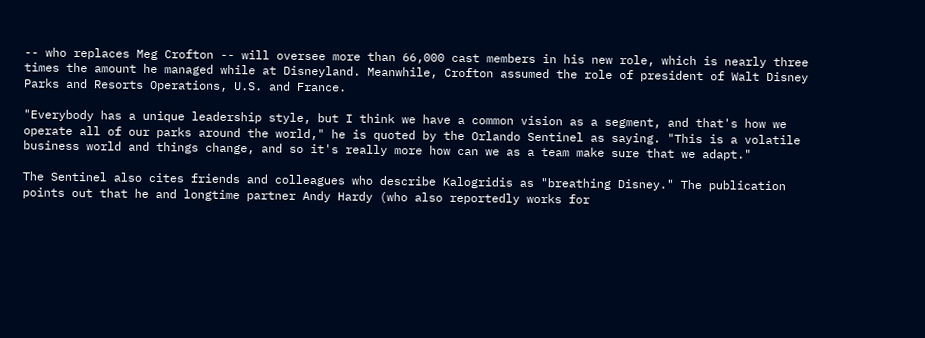-- who replaces Meg Crofton -- will oversee more than 66,000 cast members in his new role, which is nearly three times the amount he managed while at Disneyland. Meanwhile, Crofton assumed the role of president of Walt Disney Parks and Resorts Operations, U.S. and France.

"Everybody has a unique leadership style, but I think we have a common vision as a segment, and that's how we operate all of our parks around the world," he is quoted by the Orlando Sentinel as saying. "This is a volatile business world and things change, and so it's really more how can we as a team make sure that we adapt."

The Sentinel also cites friends and colleagues who describe Kalogridis as "breathing Disney." The publication points out that he and longtime partner Andy Hardy (who also reportedly works for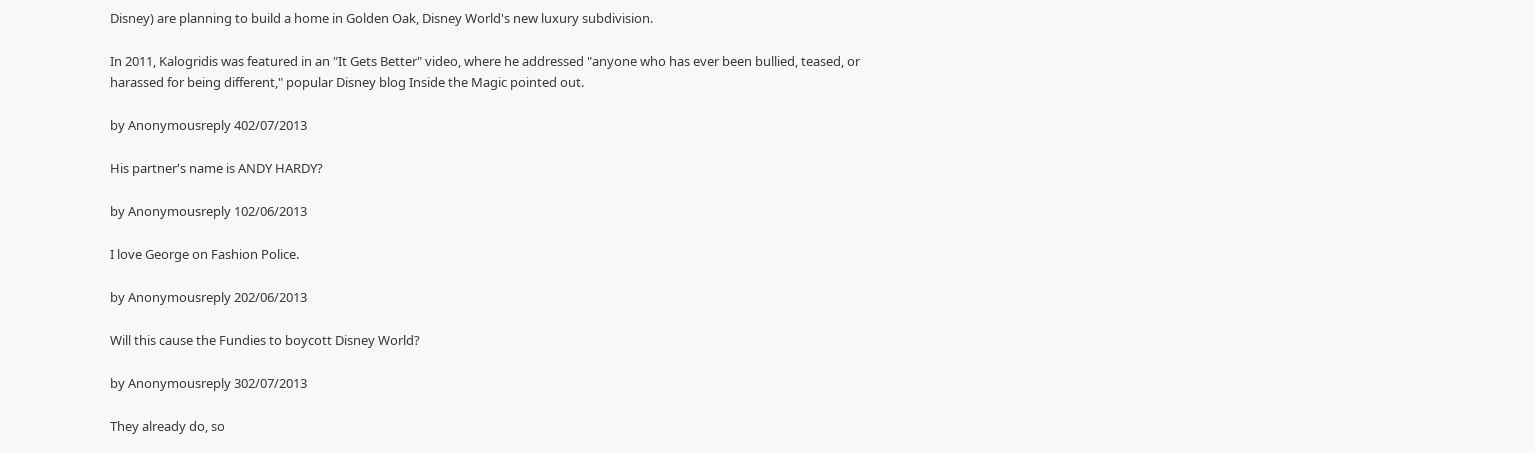Disney) are planning to build a home in Golden Oak, Disney World's new luxury subdivision.

In 2011, Kalogridis was featured in an "It Gets Better" video, where he addressed "anyone who has ever been bullied, teased, or harassed for being different," popular Disney blog Inside the Magic pointed out.

by Anonymousreply 402/07/2013

His partner's name is ANDY HARDY?

by Anonymousreply 102/06/2013

I love George on Fashion Police.

by Anonymousreply 202/06/2013

Will this cause the Fundies to boycott Disney World?

by Anonymousreply 302/07/2013

They already do, so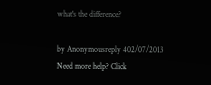what's the difference?

by Anonymousreply 402/07/2013
Need more help? Click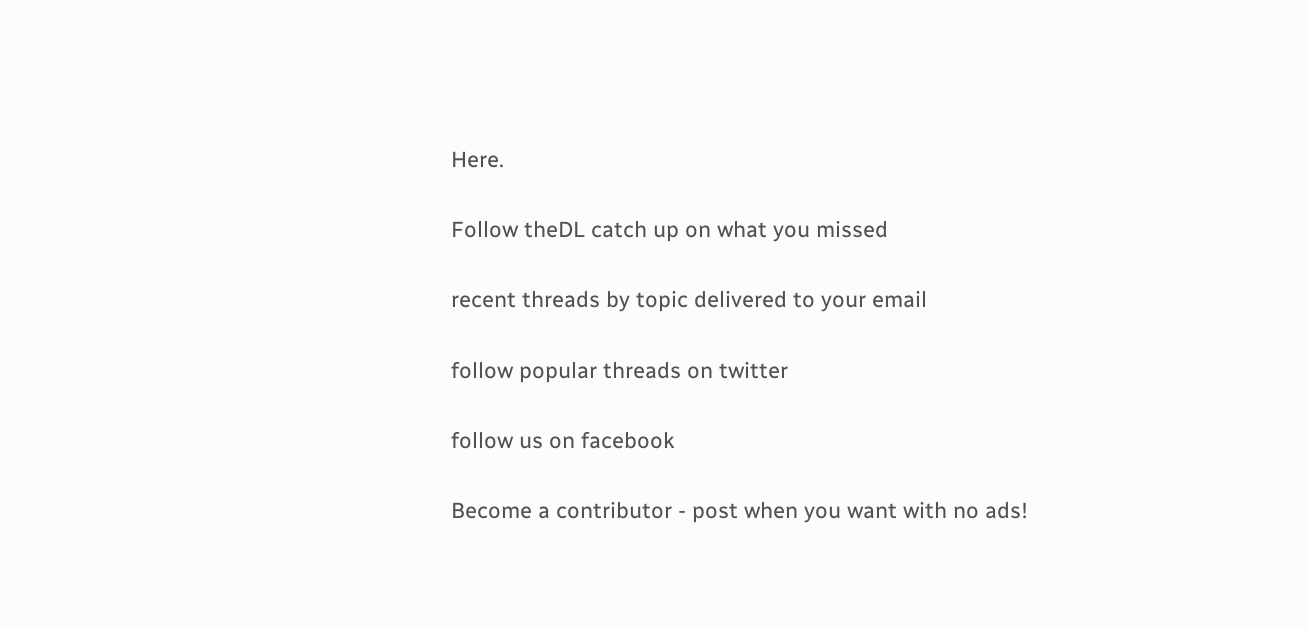Here.

Follow theDL catch up on what you missed

recent threads by topic delivered to your email

follow popular threads on twitter

follow us on facebook

Become a contributor - post when you want with no ads!